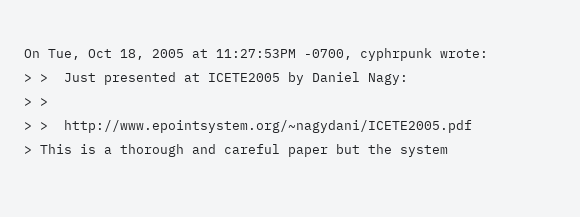On Tue, Oct 18, 2005 at 11:27:53PM -0700, cyphrpunk wrote:
> >  Just presented at ICETE2005 by Daniel Nagy:
> >
> >  http://www.epointsystem.org/~nagydani/ICETE2005.pdf
> This is a thorough and careful paper but the system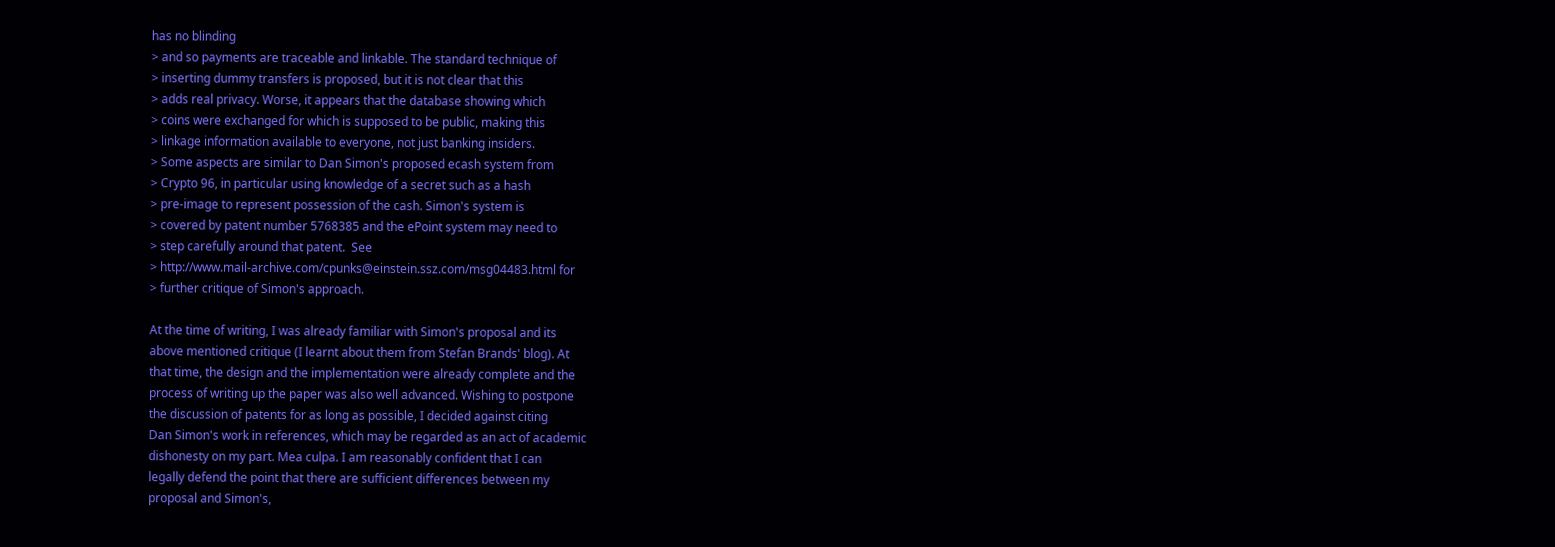has no blinding
> and so payments are traceable and linkable. The standard technique of
> inserting dummy transfers is proposed, but it is not clear that this
> adds real privacy. Worse, it appears that the database showing which
> coins were exchanged for which is supposed to be public, making this
> linkage information available to everyone, not just banking insiders.
> Some aspects are similar to Dan Simon's proposed ecash system from
> Crypto 96, in particular using knowledge of a secret such as a hash
> pre-image to represent possession of the cash. Simon's system is
> covered by patent number 5768385 and the ePoint system may need to
> step carefully around that patent.  See
> http://www.mail-archive.com/cpunks@einstein.ssz.com/msg04483.html for
> further critique of Simon's approach.

At the time of writing, I was already familiar with Simon's proposal and its
above mentioned critique (I learnt about them from Stefan Brands' blog). At
that time, the design and the implementation were already complete and the
process of writing up the paper was also well advanced. Wishing to postpone
the discussion of patents for as long as possible, I decided against citing
Dan Simon's work in references, which may be regarded as an act of academic
dishonesty on my part. Mea culpa. I am reasonably confident that I can
legally defend the point that there are sufficient differences between my
proposal and Simon's,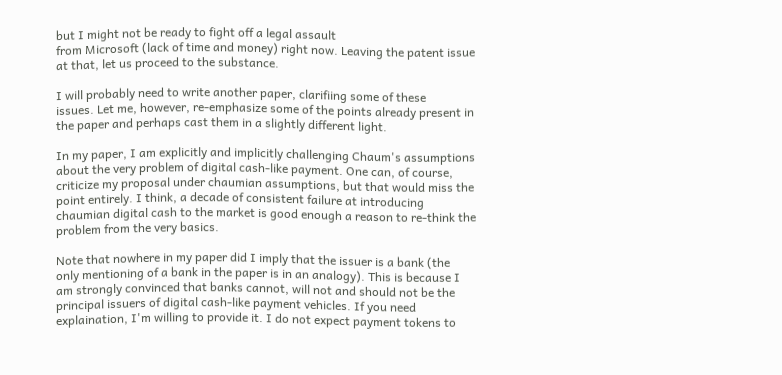but I might not be ready to fight off a legal assault
from Microsoft (lack of time and money) right now. Leaving the patent issue
at that, let us proceed to the substance.

I will probably need to write another paper, clarifiing some of these
issues. Let me, however, re-emphasize some of the points already present in
the paper and perhaps cast them in a slightly different light.

In my paper, I am explicitly and implicitly challenging Chaum's assumptions
about the very problem of digital cash-like payment. One can, of course,
criticize my proposal under chaumian assumptions, but that would miss the
point entirely. I think, a decade of consistent failure at introducing
chaumian digital cash to the market is good enough a reason to re-think the
problem from the very basics.

Note that nowhere in my paper did I imply that the issuer is a bank (the
only mentioning of a bank in the paper is in an analogy). This is because I
am strongly convinced that banks cannot, will not and should not be the
principal issuers of digital cash-like payment vehicles. If you need
explaination, I'm willing to provide it. I do not expect payment tokens to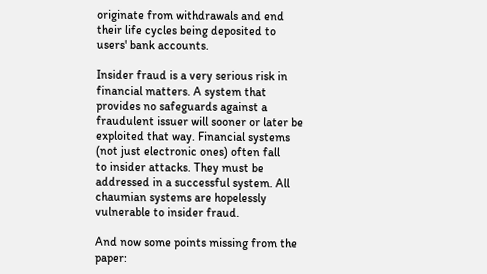originate from withdrawals and end their life cycles being deposited to
users' bank accounts.

Insider fraud is a very serious risk in financial matters. A system that
provides no safeguards against a fraudulent issuer will sooner or later be
exploited that way. Financial systems (not just electronic ones) often fall
to insider attacks. They must be addressed in a successful system. All
chaumian systems are hopelessly vulnerable to insider fraud.

And now some points missing from the paper: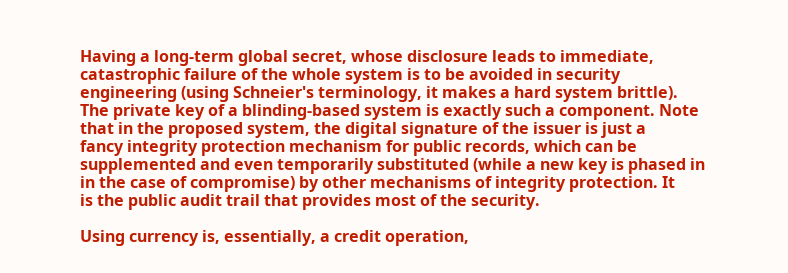Having a long-term global secret, whose disclosure leads to immediate,
catastrophic failure of the whole system is to be avoided in security
engineering (using Schneier's terminology, it makes a hard system brittle).
The private key of a blinding-based system is exactly such a component. Note
that in the proposed system, the digital signature of the issuer is just a
fancy integrity protection mechanism for public records, which can be
supplemented and even temporarily substituted (while a new key is phased in
in the case of compromise) by other mechanisms of integrity protection. It
is the public audit trail that provides most of the security.

Using currency is, essentially, a credit operation,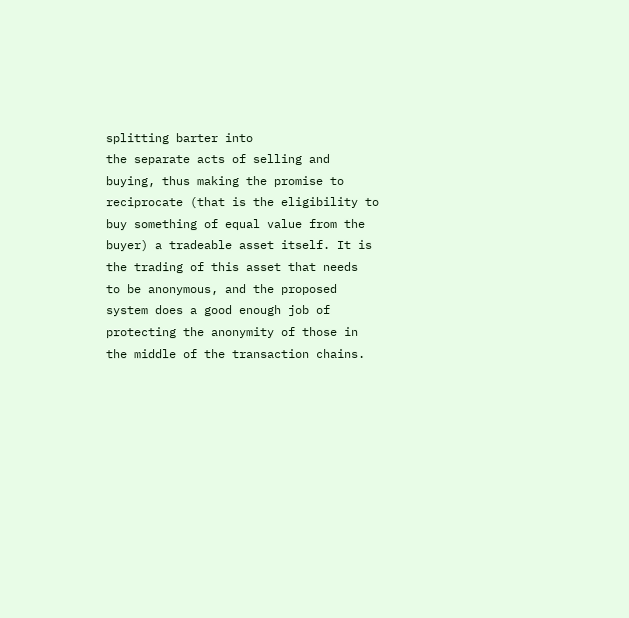splitting barter into
the separate acts of selling and buying, thus making the promise to
reciprocate (that is the eligibility to buy something of equal value from the
buyer) a tradeable asset itself. It is the trading of this asset that needs
to be anonymous, and the proposed system does a good enough job of
protecting the anonymity of those in the middle of the transaction chains.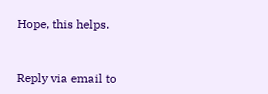Hope, this helps.


Reply via email to